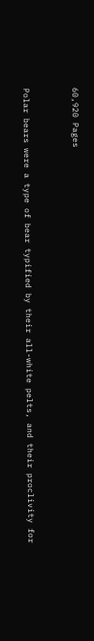60,920 Pages


Polar bears were a type of bear typified by their all-white pelts, and their proclivity for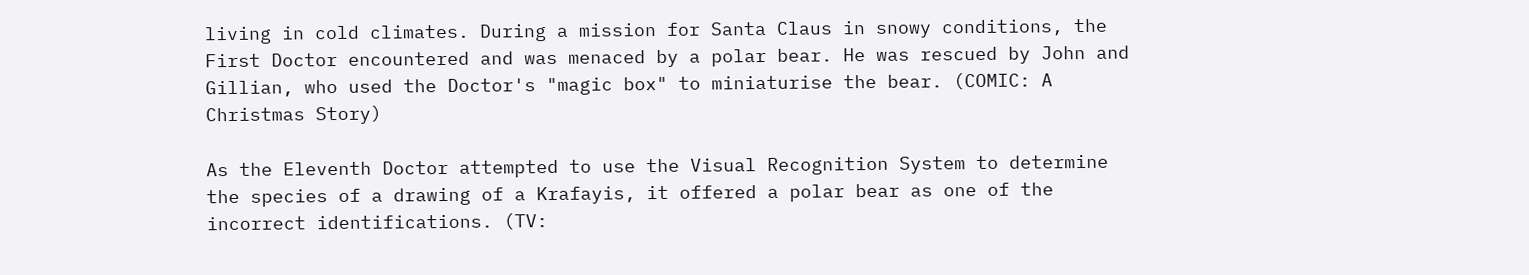living in cold climates. During a mission for Santa Claus in snowy conditions, the First Doctor encountered and was menaced by a polar bear. He was rescued by John and Gillian, who used the Doctor's "magic box" to miniaturise the bear. (COMIC: A Christmas Story)

As the Eleventh Doctor attempted to use the Visual Recognition System to determine the species of a drawing of a Krafayis, it offered a polar bear as one of the incorrect identifications. (TV: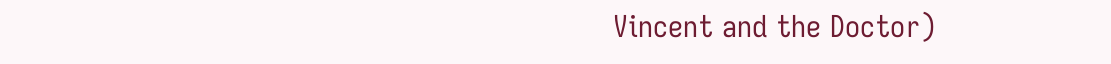Vincent and the Doctor)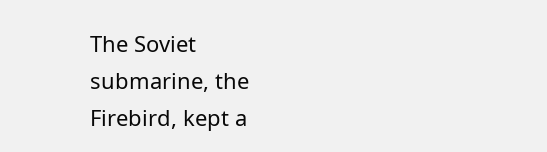The Soviet submarine, the Firebird, kept a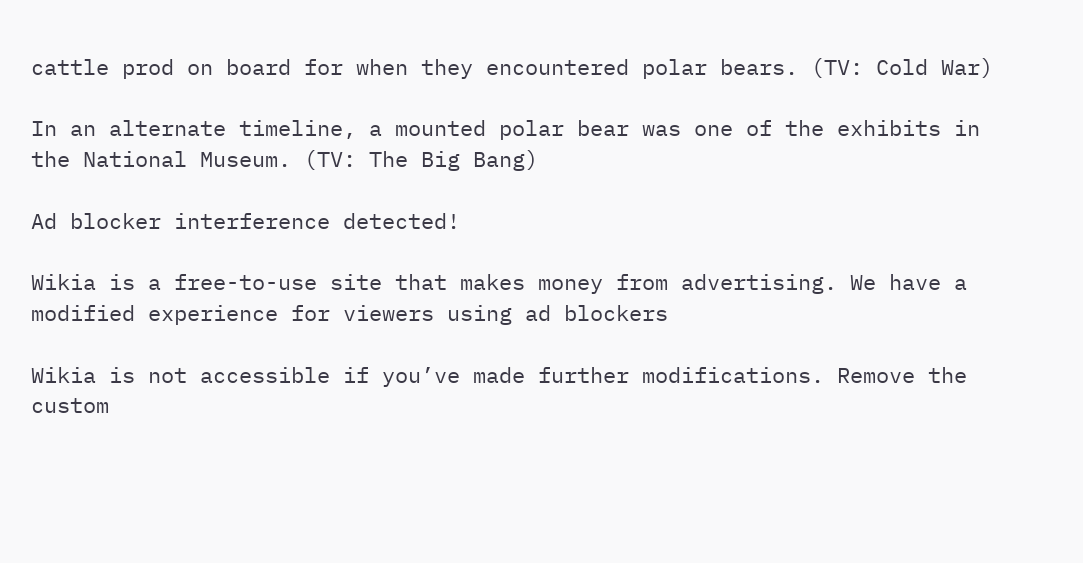cattle prod on board for when they encountered polar bears. (TV: Cold War)

In an alternate timeline, a mounted polar bear was one of the exhibits in the National Museum. (TV: The Big Bang)

Ad blocker interference detected!

Wikia is a free-to-use site that makes money from advertising. We have a modified experience for viewers using ad blockers

Wikia is not accessible if you’ve made further modifications. Remove the custom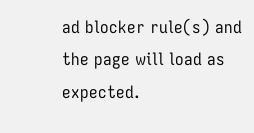ad blocker rule(s) and the page will load as expected.